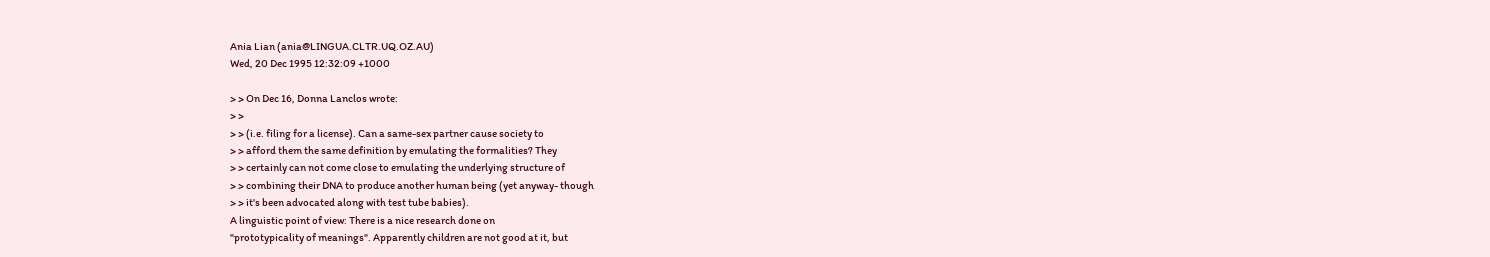Ania Lian (ania@LINGUA.CLTR.UQ.OZ.AU)
Wed, 20 Dec 1995 12:32:09 +1000

> > On Dec 16, Donna Lanclos wrote:
> >
> > (i.e. filing for a license). Can a same-sex partner cause society to
> > afford them the same definition by emulating the formalities? They
> > certainly can not come close to emulating the underlying structure of
> > combining their DNA to produce another human being (yet anyway- though
> > it's been advocated along with test tube babies).
A linguistic point of view: There is a nice research done on
"prototypicality of meanings". Apparently children are not good at it, but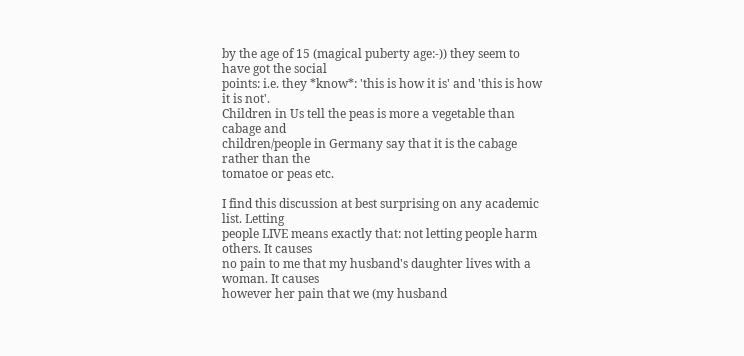by the age of 15 (magical puberty age:-)) they seem to have got the social
points: i.e. they *know*: 'this is how it is' and 'this is how it is not'.
Children in Us tell the peas is more a vegetable than cabage and
children/people in Germany say that it is the cabage rather than the
tomatoe or peas etc.

I find this discussion at best surprising on any academic list. Letting
people LIVE means exactly that: not letting people harm others. It causes
no pain to me that my husband's daughter lives with a woman. It causes
however her pain that we (my husband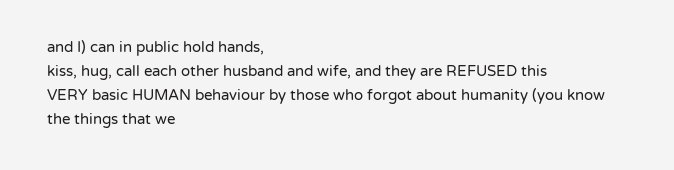and I) can in public hold hands,
kiss, hug, call each other husband and wife, and they are REFUSED this
VERY basic HUMAN behaviour by those who forgot about humanity (you know
the things that we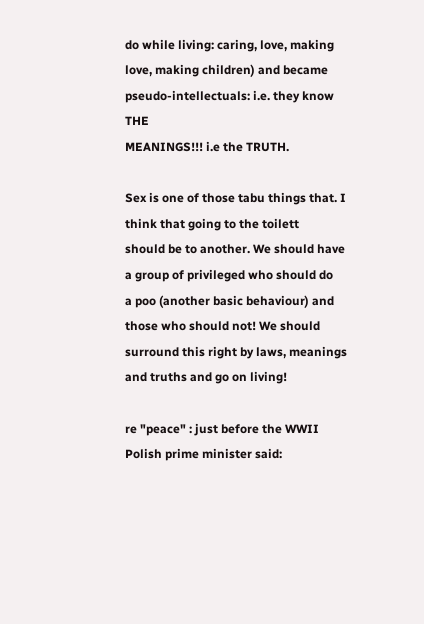do while living: caring, love, making
love, making children) and became pseudo-intellectuals: i.e. they know THE
MEANINGS!!! i.e the TRUTH.

Sex is one of those tabu things that. I think that going to the toilett
should be to another. We should have a group of privileged who should do
a poo (another basic behaviour) and those who should not! We should
surround this right by laws, meanings and truths and go on living!

re "peace" : just before the WWII Polish prime minister said: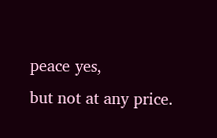peace yes,
but not at any price.